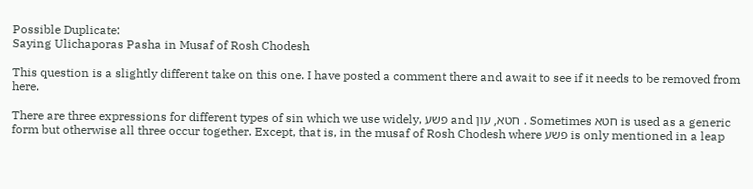Possible Duplicate:
Saying Ulichaporas Pasha in Musaf of Rosh Chodesh

This question is a slightly different take on this one. I have posted a comment there and await to see if it needs to be removed from here.

There are three expressions for different types of sin which we use widely, פשע and חטא, עון . Sometimes חטא is used as a generic form but otherwise all three occur together. Except, that is, in the musaf of Rosh Chodesh where פשע is only mentioned in a leap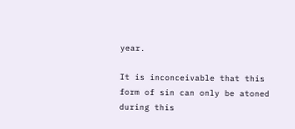year.

It is inconceivable that this form of sin can only be atoned during this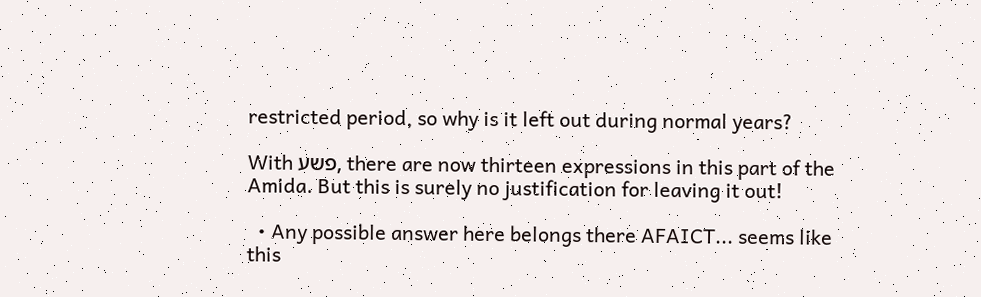restricted period, so why is it left out during normal years?

With פשע, there are now thirteen expressions in this part of the Amida. But this is surely no justification for leaving it out!

  • Any possible answer here belongs there AFAICT... seems like this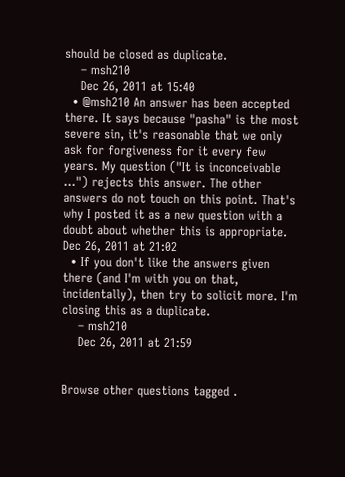should be closed as duplicate.
    – msh210
    Dec 26, 2011 at 15:40
  • @msh210 An answer has been accepted there. It says because "pasha" is the most severe sin, it's reasonable that we only ask for forgiveness for it every few years. My question ("It is inconceivable ...") rejects this answer. The other answers do not touch on this point. That's why I posted it as a new question with a doubt about whether this is appropriate. Dec 26, 2011 at 21:02
  • If you don't like the answers given there (and I'm with you on that, incidentally), then try to solicit more. I'm closing this as a duplicate.
    – msh210
    Dec 26, 2011 at 21:59


Browse other questions tagged .